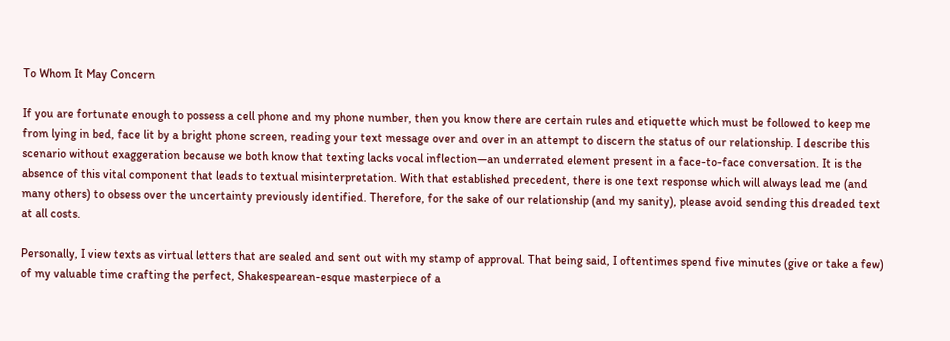To Whom It May Concern

If you are fortunate enough to possess a cell phone and my phone number, then you know there are certain rules and etiquette which must be followed to keep me from lying in bed, face lit by a bright phone screen, reading your text message over and over in an attempt to discern the status of our relationship. I describe this scenario without exaggeration because we both know that texting lacks vocal inflection—an underrated element present in a face-to-face conversation. It is the absence of this vital component that leads to textual misinterpretation. With that established precedent, there is one text response which will always lead me (and many others) to obsess over the uncertainty previously identified. Therefore, for the sake of our relationship (and my sanity), please avoid sending this dreaded text at all costs.

Personally, I view texts as virtual letters that are sealed and sent out with my stamp of approval. That being said, I oftentimes spend five minutes (give or take a few) of my valuable time crafting the perfect, Shakespearean-esque masterpiece of a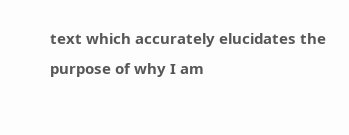text which accurately elucidates the purpose of why I am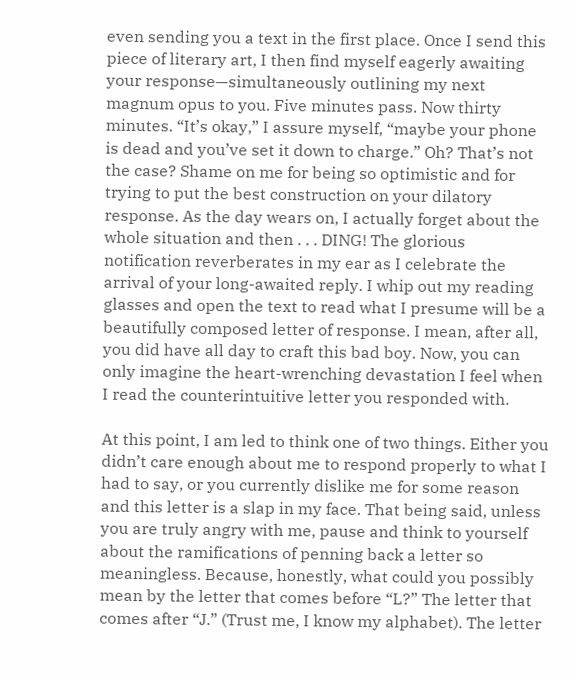even sending you a text in the first place. Once I send this piece of literary art, I then find myself eagerly awaiting your response—simultaneously outlining my next magnum opus to you. Five minutes pass. Now thirty minutes. “It’s okay,” I assure myself, “maybe your phone is dead and you’ve set it down to charge.” Oh? That’s not the case? Shame on me for being so optimistic and for trying to put the best construction on your dilatory response. As the day wears on, I actually forget about the whole situation and then . . . DING! The glorious notification reverberates in my ear as I celebrate the arrival of your long-awaited reply. I whip out my reading glasses and open the text to read what I presume will be a beautifully composed letter of response. I mean, after all, you did have all day to craft this bad boy. Now, you can only imagine the heart-wrenching devastation I feel when I read the counterintuitive letter you responded with.

At this point, I am led to think one of two things. Either you didn’t care enough about me to respond properly to what I had to say, or you currently dislike me for some reason and this letter is a slap in my face. That being said, unless you are truly angry with me, pause and think to yourself about the ramifications of penning back a letter so meaningless. Because, honestly, what could you possibly mean by the letter that comes before “L?” The letter that comes after “J.” (Trust me, I know my alphabet). The letter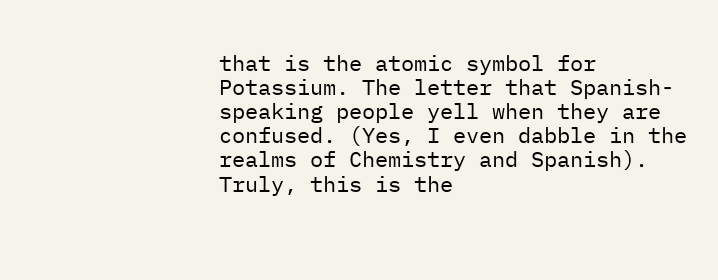that is the atomic symbol for Potassium. The letter that Spanish-speaking people yell when they are confused. (Yes, I even dabble in the realms of Chemistry and Spanish). Truly, this is the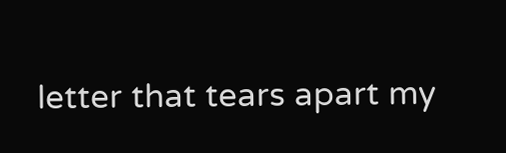letter that tears apart my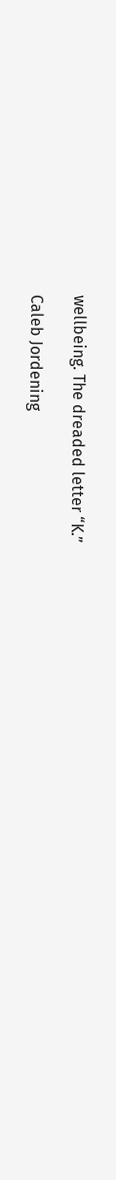wellbeing. The dreaded letter “K.”

Caleb Jordening